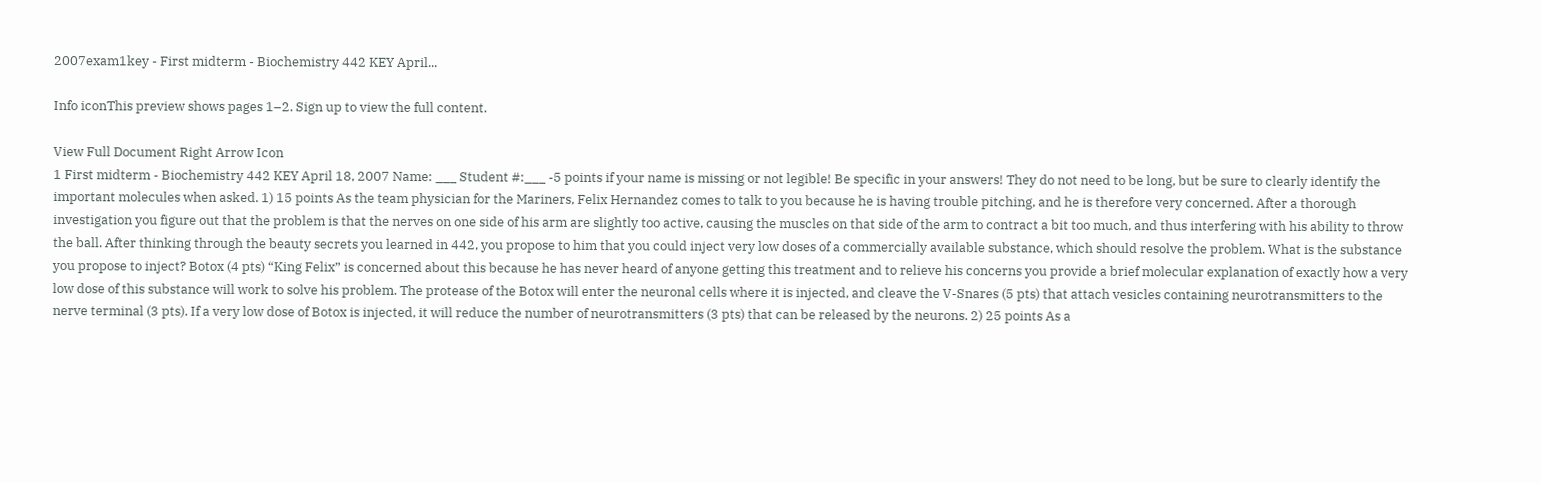2007exam1key - First midterm - Biochemistry 442 KEY April...

Info iconThis preview shows pages 1–2. Sign up to view the full content.

View Full Document Right Arrow Icon
1 First midterm - Biochemistry 442 KEY April 18, 2007 Name: ___ Student #:___ -5 points if your name is missing or not legible! Be specific in your answers! They do not need to be long, but be sure to clearly identify the important molecules when asked. 1) 15 points As the team physician for the Mariners, Felix Hernandez comes to talk to you because he is having trouble pitching, and he is therefore very concerned. After a thorough investigation you figure out that the problem is that the nerves on one side of his arm are slightly too active, causing the muscles on that side of the arm to contract a bit too much, and thus interfering with his ability to throw the ball. After thinking through the beauty secrets you learned in 442, you propose to him that you could inject very low doses of a commercially available substance, which should resolve the problem. What is the substance you propose to inject? Botox (4 pts) “King Felix” is concerned about this because he has never heard of anyone getting this treatment and to relieve his concerns you provide a brief molecular explanation of exactly how a very low dose of this substance will work to solve his problem. The protease of the Botox will enter the neuronal cells where it is injected, and cleave the V-Snares (5 pts) that attach vesicles containing neurotransmitters to the nerve terminal (3 pts). If a very low dose of Botox is injected, it will reduce the number of neurotransmitters (3 pts) that can be released by the neurons. 2) 25 points As a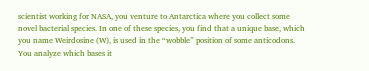scientist working for NASA, you venture to Antarctica where you collect some novel bacterial species. In one of these species, you find that a unique base, which you name Weirdosine (W), is used in the “wobble” position of some anticodons. You analyze which bases it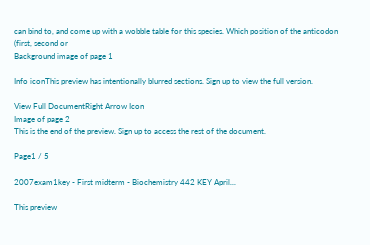can bind to, and come up with a wobble table for this species. Which position of the anticodon (first, second or
Background image of page 1

Info iconThis preview has intentionally blurred sections. Sign up to view the full version.

View Full DocumentRight Arrow Icon
Image of page 2
This is the end of the preview. Sign up to access the rest of the document.

Page1 / 5

2007exam1key - First midterm - Biochemistry 442 KEY April...

This preview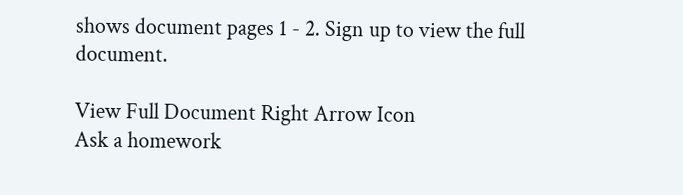shows document pages 1 - 2. Sign up to view the full document.

View Full Document Right Arrow Icon
Ask a homework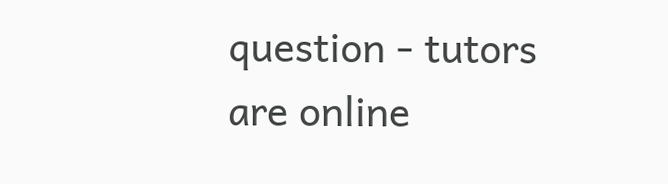question - tutors are online